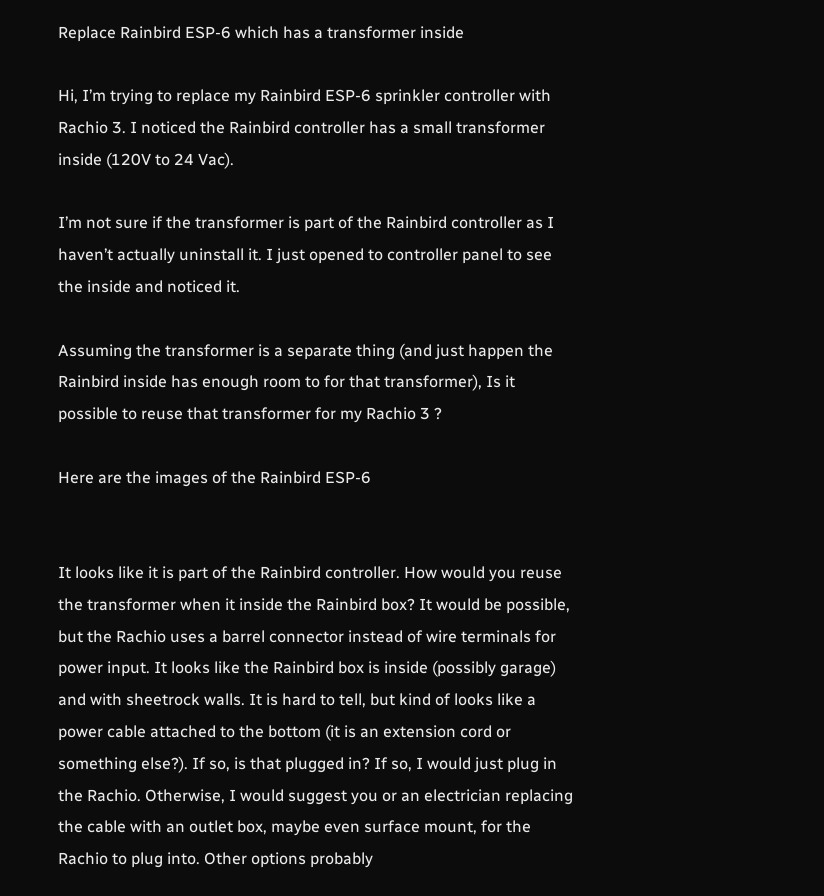Replace Rainbird ESP-6 which has a transformer inside

Hi, I’m trying to replace my Rainbird ESP-6 sprinkler controller with Rachio 3. I noticed the Rainbird controller has a small transformer inside (120V to 24 Vac).

I’m not sure if the transformer is part of the Rainbird controller as I haven’t actually uninstall it. I just opened to controller panel to see the inside and noticed it.

Assuming the transformer is a separate thing (and just happen the Rainbird inside has enough room to for that transformer), Is it possible to reuse that transformer for my Rachio 3 ?

Here are the images of the Rainbird ESP-6


It looks like it is part of the Rainbird controller. How would you reuse the transformer when it inside the Rainbird box? It would be possible, but the Rachio uses a barrel connector instead of wire terminals for power input. It looks like the Rainbird box is inside (possibly garage) and with sheetrock walls. It is hard to tell, but kind of looks like a power cable attached to the bottom (it is an extension cord or something else?). If so, is that plugged in? If so, I would just plug in the Rachio. Otherwise, I would suggest you or an electrician replacing the cable with an outlet box, maybe even surface mount, for the Rachio to plug into. Other options probably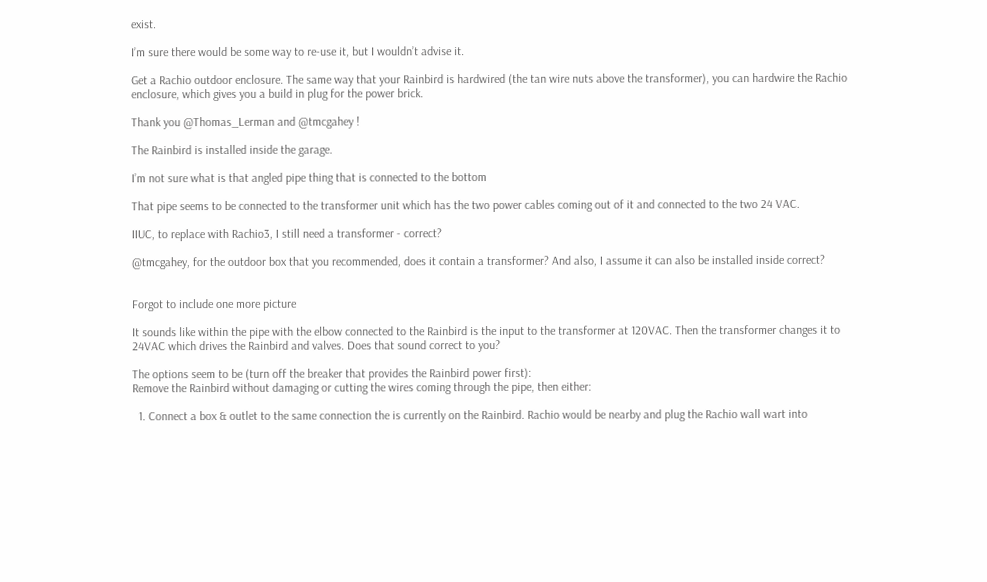exist.

I’m sure there would be some way to re-use it, but I wouldn’t advise it.

Get a Rachio outdoor enclosure. The same way that your Rainbird is hardwired (the tan wire nuts above the transformer), you can hardwire the Rachio enclosure, which gives you a build in plug for the power brick.

Thank you @Thomas_Lerman and @tmcgahey !

The Rainbird is installed inside the garage.

I’m not sure what is that angled pipe thing that is connected to the bottom

That pipe seems to be connected to the transformer unit which has the two power cables coming out of it and connected to the two 24 VAC.

IIUC, to replace with Rachio3, I still need a transformer - correct?

@tmcgahey, for the outdoor box that you recommended, does it contain a transformer? And also, I assume it can also be installed inside correct?


Forgot to include one more picture

It sounds like within the pipe with the elbow connected to the Rainbird is the input to the transformer at 120VAC. Then the transformer changes it to 24VAC which drives the Rainbird and valves. Does that sound correct to you?

The options seem to be (turn off the breaker that provides the Rainbird power first):
Remove the Rainbird without damaging or cutting the wires coming through the pipe, then either:

  1. Connect a box & outlet to the same connection the is currently on the Rainbird. Rachio would be nearby and plug the Rachio wall wart into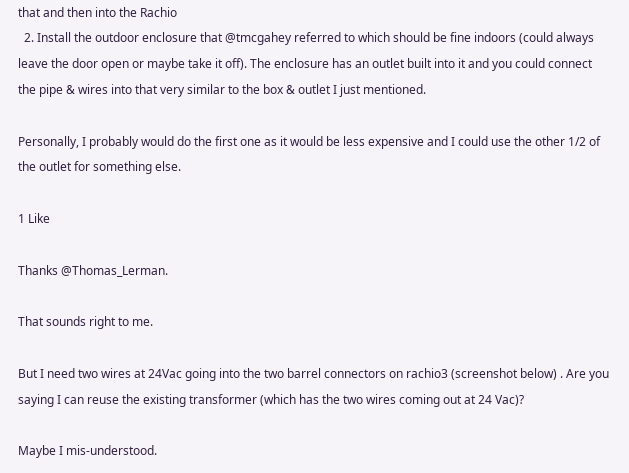that and then into the Rachio
  2. Install the outdoor enclosure that @tmcgahey referred to which should be fine indoors (could always leave the door open or maybe take it off). The enclosure has an outlet built into it and you could connect the pipe & wires into that very similar to the box & outlet I just mentioned.

Personally, I probably would do the first one as it would be less expensive and I could use the other 1/2 of the outlet for something else.

1 Like

Thanks @Thomas_Lerman.

That sounds right to me.

But I need two wires at 24Vac going into the two barrel connectors on rachio3 (screenshot below) . Are you saying I can reuse the existing transformer (which has the two wires coming out at 24 Vac)?

Maybe I mis-understood.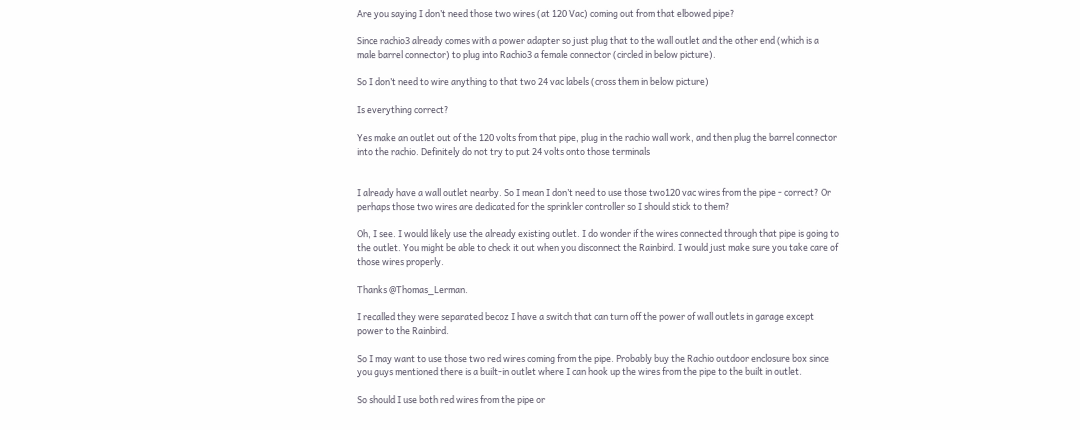Are you saying I don’t need those two wires (at 120 Vac) coming out from that elbowed pipe?

Since rachio3 already comes with a power adapter so just plug that to the wall outlet and the other end (which is a male barrel connector) to plug into Rachio3 a female connector (circled in below picture).

So I don’t need to wire anything to that two 24 vac labels (cross them in below picture)

Is everything correct?

Yes make an outlet out of the 120 volts from that pipe, plug in the rachio wall work, and then plug the barrel connector into the rachio. Definitely do not try to put 24 volts onto those terminals


I already have a wall outlet nearby. So I mean I don’t need to use those two120 vac wires from the pipe - correct? Or perhaps those two wires are dedicated for the sprinkler controller so I should stick to them?

Oh, I see. I would likely use the already existing outlet. I do wonder if the wires connected through that pipe is going to the outlet. You might be able to check it out when you disconnect the Rainbird. I would just make sure you take care of those wires properly.

Thanks @Thomas_Lerman.

I recalled they were separated becoz I have a switch that can turn off the power of wall outlets in garage except power to the Rainbird.

So I may want to use those two red wires coming from the pipe. Probably buy the Rachio outdoor enclosure box since you guys mentioned there is a built-in outlet where I can hook up the wires from the pipe to the built in outlet.

So should I use both red wires from the pipe or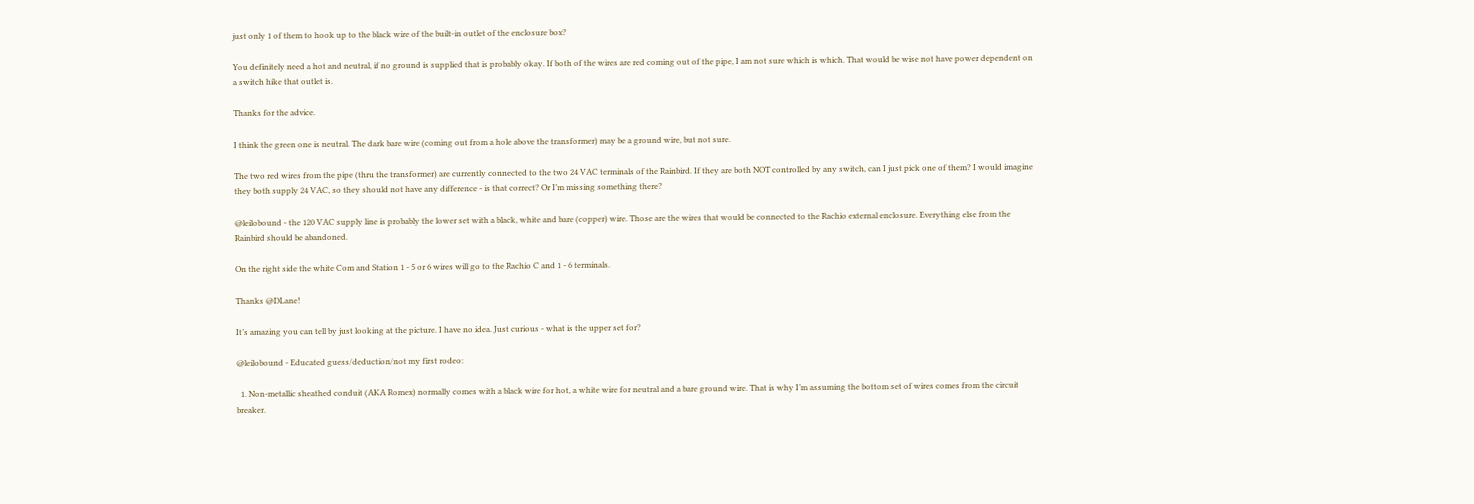just only 1 of them to hook up to the black wire of the built-in outlet of the enclosure box?

You definitely need a hot and neutral, if no ground is supplied that is probably okay. If both of the wires are red coming out of the pipe, I am not sure which is which. That would be wise not have power dependent on a switch hike that outlet is.

Thanks for the advice.

I think the green one is neutral. The dark bare wire (coming out from a hole above the transformer) may be a ground wire, but not sure.

The two red wires from the pipe (thru the transformer) are currently connected to the two 24 VAC terminals of the Rainbird. If they are both NOT controlled by any switch, can I just pick one of them? I would imagine they both supply 24 VAC, so they should not have any difference - is that correct? Or I’m missing something there?

@leilobound - the 120 VAC supply line is probably the lower set with a black, white and bare (copper) wire. Those are the wires that would be connected to the Rachio external enclosure. Everything else from the Rainbird should be abandoned.

On the right side the white Com and Station 1 - 5 or 6 wires will go to the Rachio C and 1 - 6 terminals.

Thanks @DLane!

It’s amazing you can tell by just looking at the picture. I have no idea. Just curious - what is the upper set for?

@leilobound - Educated guess/deduction/not my first rodeo:

  1. Non-metallic sheathed conduit (AKA Romex) normally comes with a black wire for hot, a white wire for neutral and a bare ground wire. That is why I’m assuming the bottom set of wires comes from the circuit breaker.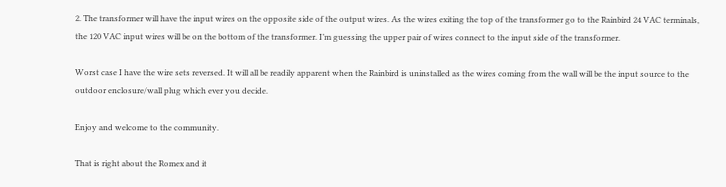2. The transformer will have the input wires on the opposite side of the output wires. As the wires exiting the top of the transformer go to the Rainbird 24 VAC terminals, the 120 VAC input wires will be on the bottom of the transformer. I’m guessing the upper pair of wires connect to the input side of the transformer.

Worst case I have the wire sets reversed. It will all be readily apparent when the Rainbird is uninstalled as the wires coming from the wall will be the input source to the outdoor enclosure/wall plug which ever you decide.

Enjoy and welcome to the community.

That is right about the Romex and it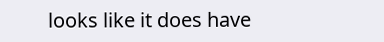looks like it does have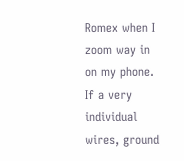Romex when I zoom way in on my phone. If a very individual wires, ground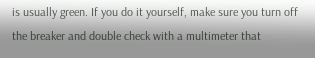is usually green. If you do it yourself, make sure you turn off the breaker and double check with a multimeter that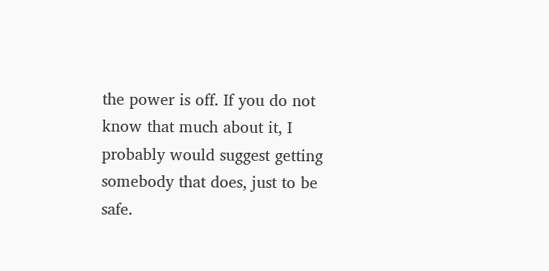the power is off. If you do not know that much about it, I probably would suggest getting somebody that does, just to be safe.